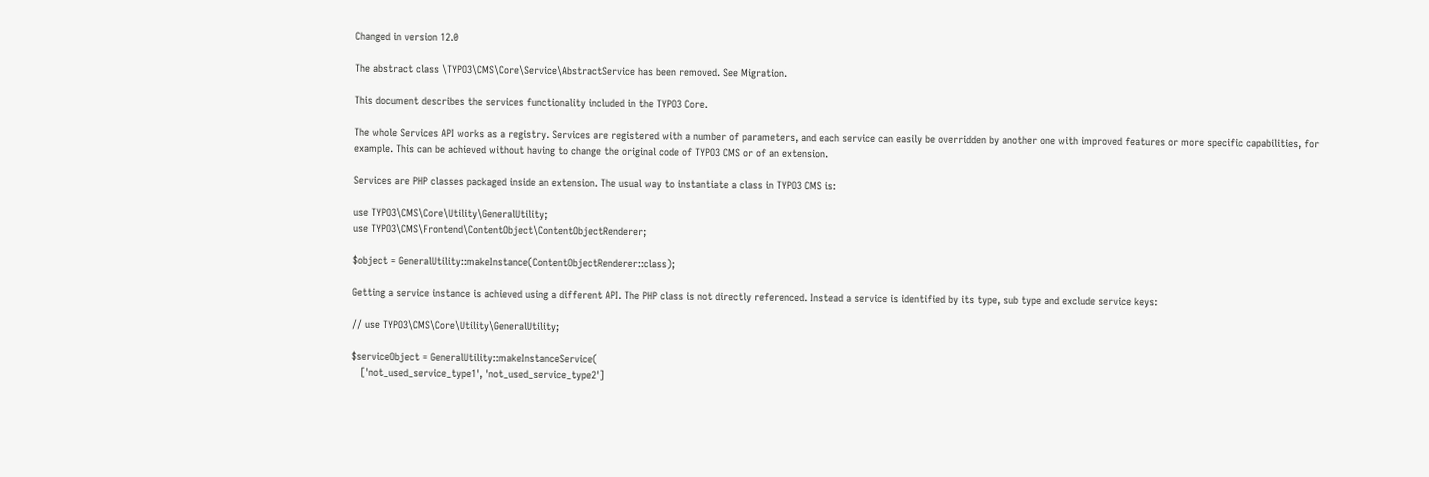Changed in version 12.0

The abstract class \TYPO3\CMS\Core\Service\AbstractService has been removed. See Migration.

This document describes the services functionality included in the TYPO3 Core.

The whole Services API works as a registry. Services are registered with a number of parameters, and each service can easily be overridden by another one with improved features or more specific capabilities, for example. This can be achieved without having to change the original code of TYPO3 CMS or of an extension.

Services are PHP classes packaged inside an extension. The usual way to instantiate a class in TYPO3 CMS is:

use TYPO3\CMS\Core\Utility\GeneralUtility;
use TYPO3\CMS\Frontend\ContentObject\ContentObjectRenderer;

$object = GeneralUtility::makeInstance(ContentObjectRenderer::class);

Getting a service instance is achieved using a different API. The PHP class is not directly referenced. Instead a service is identified by its type, sub type and exclude service keys:

// use TYPO3\CMS\Core\Utility\GeneralUtility;

$serviceObject = GeneralUtility::makeInstanceService(
   ['not_used_service_type1', 'not_used_service_type2']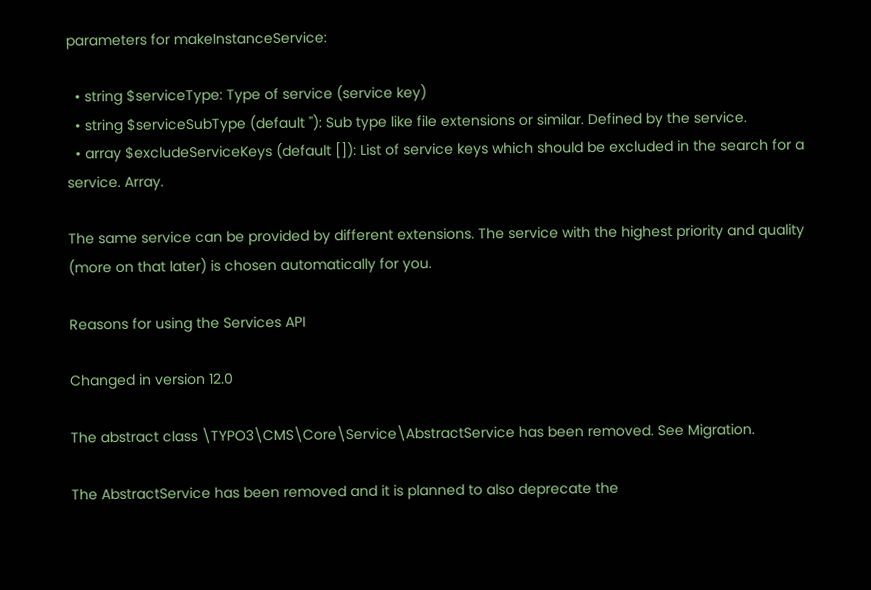parameters for makeInstanceService:

  • string $serviceType: Type of service (service key)
  • string $serviceSubType (default ''): Sub type like file extensions or similar. Defined by the service.
  • array $excludeServiceKeys (default []): List of service keys which should be excluded in the search for a service. Array.

The same service can be provided by different extensions. The service with the highest priority and quality (more on that later) is chosen automatically for you.

Reasons for using the Services API

Changed in version 12.0

The abstract class \TYPO3\CMS\Core\Service\AbstractService has been removed. See Migration.

The AbstractService has been removed and it is planned to also deprecate the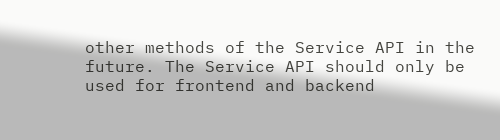other methods of the Service API in the future. The Service API should only be used for frontend and backend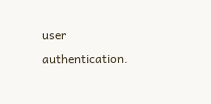user authentication.